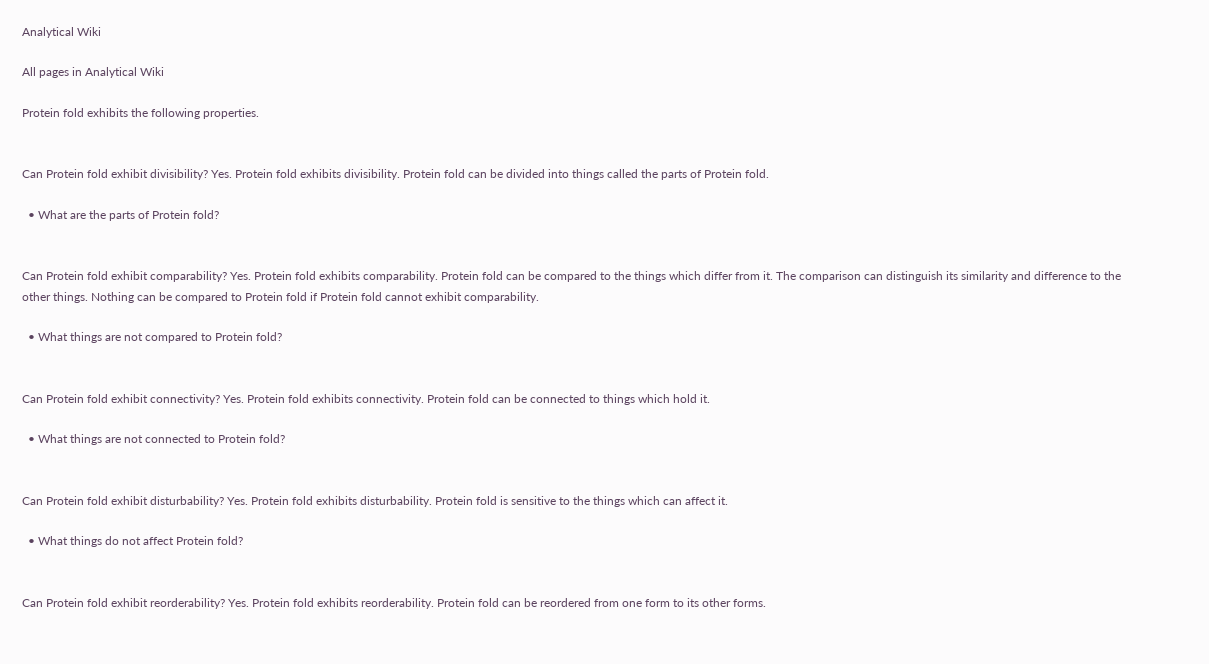Analytical Wiki

All pages in Analytical Wiki

Protein fold exhibits the following properties.


Can Protein fold exhibit divisibility? Yes. Protein fold exhibits divisibility. Protein fold can be divided into things called the parts of Protein fold.

  • What are the parts of Protein fold?


Can Protein fold exhibit comparability? Yes. Protein fold exhibits comparability. Protein fold can be compared to the things which differ from it. The comparison can distinguish its similarity and difference to the other things. Nothing can be compared to Protein fold if Protein fold cannot exhibit comparability.

  • What things are not compared to Protein fold?


Can Protein fold exhibit connectivity? Yes. Protein fold exhibits connectivity. Protein fold can be connected to things which hold it.

  • What things are not connected to Protein fold?


Can Protein fold exhibit disturbability? Yes. Protein fold exhibits disturbability. Protein fold is sensitive to the things which can affect it.

  • What things do not affect Protein fold?


Can Protein fold exhibit reorderability? Yes. Protein fold exhibits reorderability. Protein fold can be reordered from one form to its other forms.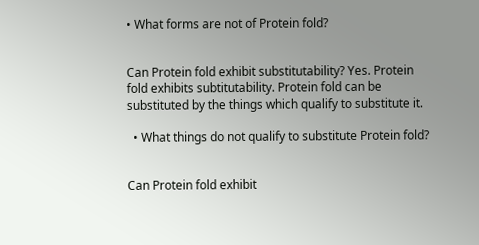• What forms are not of Protein fold?


Can Protein fold exhibit substitutability? Yes. Protein fold exhibits subtitutability. Protein fold can be substituted by the things which qualify to substitute it.

  • What things do not qualify to substitute Protein fold?


Can Protein fold exhibit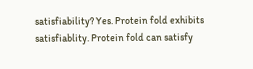satisfiability? Yes. Protein fold exhibits satisfiablity. Protein fold can satisfy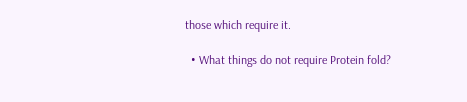those which require it.

  • What things do not require Protein fold?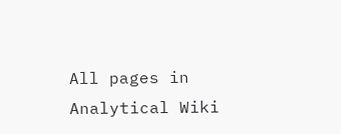All pages in Analytical Wiki